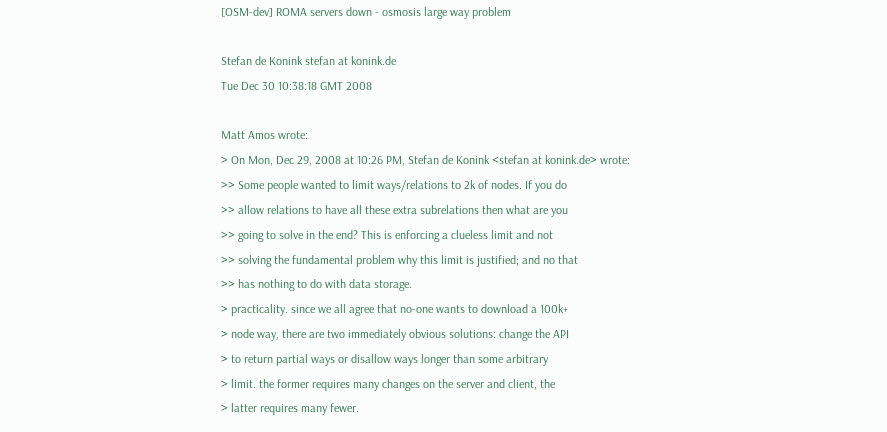[OSM-dev] ROMA servers down - osmosis large way problem

Stefan de Konink stefan at konink.de
Tue Dec 30 10:38:18 GMT 2008

Matt Amos wrote:
> On Mon, Dec 29, 2008 at 10:26 PM, Stefan de Konink <stefan at konink.de> wrote:
>> Some people wanted to limit ways/relations to 2k of nodes. If you do
>> allow relations to have all these extra subrelations then what are you
>> going to solve in the end? This is enforcing a clueless limit and not
>> solving the fundamental problem why this limit is justified; and no that
>> has nothing to do with data storage.
> practicality. since we all agree that no-one wants to download a 100k+
> node way, there are two immediately obvious solutions: change the API
> to return partial ways or disallow ways longer than some arbitrary
> limit. the former requires many changes on the server and client, the
> latter requires many fewer.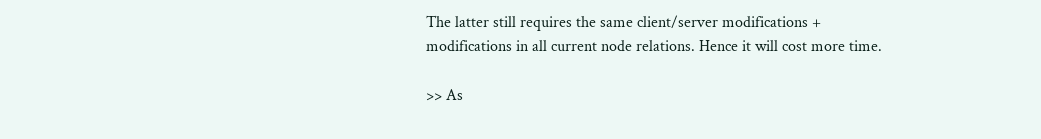The latter still requires the same client/server modifications +
modifications in all current node relations. Hence it will cost more time.

>> As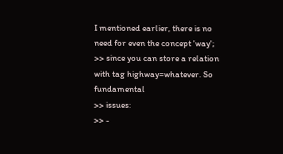I mentioned earlier, there is no need for even the concept 'way';
>> since you can store a relation with tag highway=whatever. So fundamental
>> issues:
>> -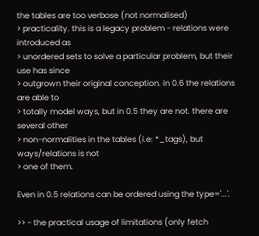the tables are too verbose (not normalised)
> practicality. this is a legacy problem - relations were introduced as
> unordered sets to solve a particular problem, but their use has since
> outgrown their original conception. in 0.6 the relations are able to
> totally model ways, but in 0.5 they are not. there are several other
> non-normalities in the tables (i.e: *_tags), but ways/relations is not
> one of them.

Even in 0.5 relations can be ordered using the type='...'.

>> - the practical usage of limitations (only fetch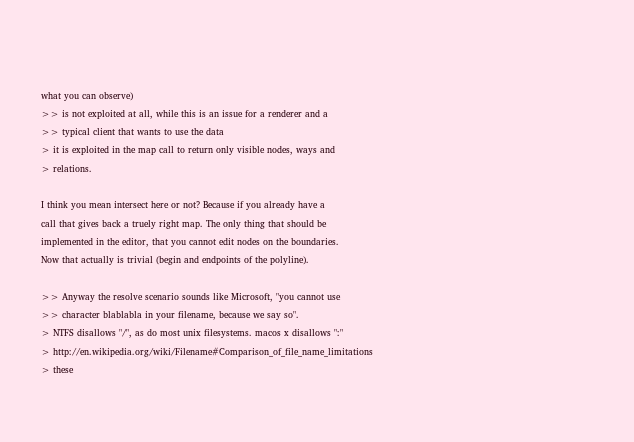what you can observe)
>> is not exploited at all, while this is an issue for a renderer and a
>> typical client that wants to use the data
> it is exploited in the map call to return only visible nodes, ways and
> relations.

I think you mean intersect here or not? Because if you already have a
call that gives back a truely right map. The only thing that should be
implemented in the editor, that you cannot edit nodes on the boundaries.
Now that actually is trivial (begin and endpoints of the polyline).

>> Anyway the resolve scenario sounds like Microsoft, "you cannot use
>> character blablabla in your filename, because we say so".
> NTFS disallows "/", as do most unix filesystems. macos x disallows ":"
> http://en.wikipedia.org/wiki/Filename#Comparison_of_file_name_limitations
> these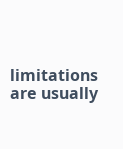limitations are usually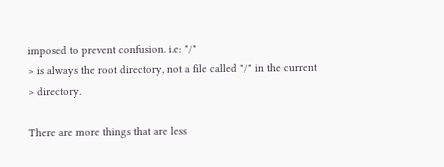imposed to prevent confusion. i.e: "/"
> is always the root directory, not a file called "/" in the current
> directory.

There are more things that are less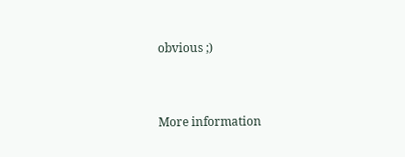obvious ;)


More information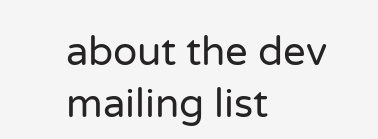about the dev mailing list